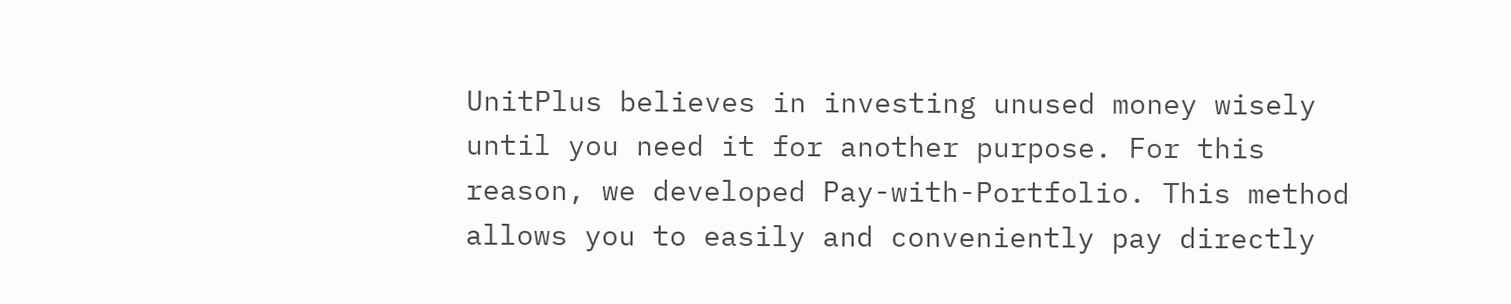UnitPlus believes in investing unused money wisely until you need it for another purpose. For this reason, we developed Pay-with-Portfolio. This method allows you to easily and conveniently pay directly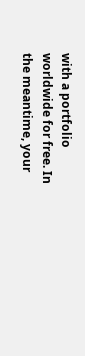with a portfolio worldwide for free. In the meantime, your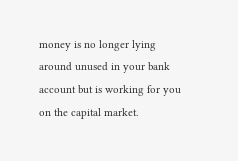money is no longer lying around unused in your bank account but is working for you on the capital market.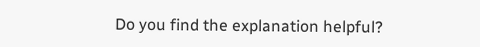Do you find the explanation helpful?